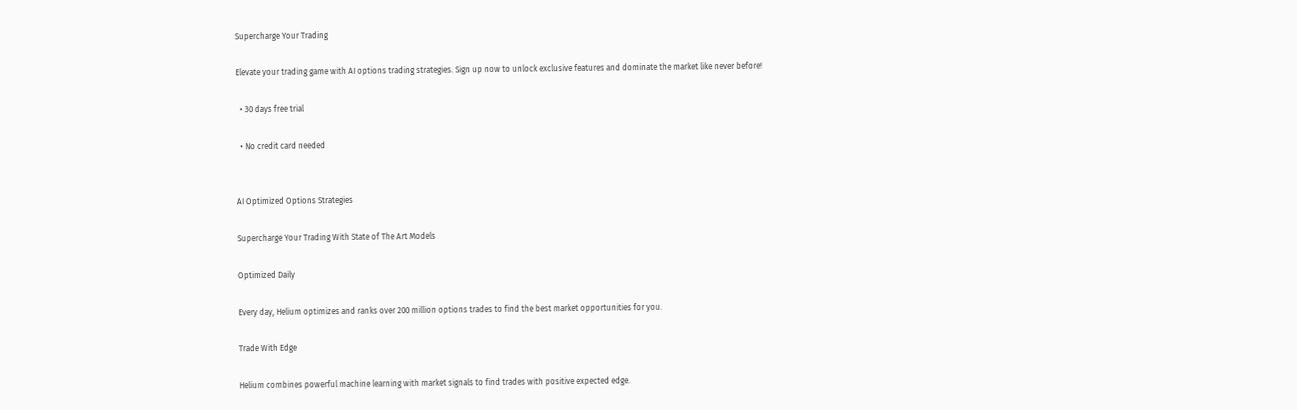Supercharge Your Trading

Elevate your trading game with AI options trading strategies. Sign up now to unlock exclusive features and dominate the market like never before!

  • 30 days free trial

  • No credit card needed


AI Optimized Options Strategies

Supercharge Your Trading With State of The Art Models

Optimized Daily

Every day, Helium optimizes and ranks over 200 million options trades to find the best market opportunities for you.

Trade With Edge

Helium combines powerful machine learning with market signals to find trades with positive expected edge.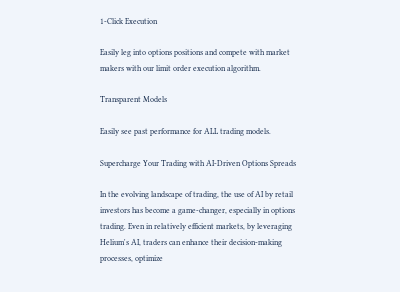1-Click Execution

Easily leg into options positions and compete with market makers with our limit order execution algorithm.

Transparent Models

Easily see past performance for ALL trading models.

Supercharge Your Trading with AI-Driven Options Spreads

In the evolving landscape of trading, the use of AI by retail investors has become a game-changer, especially in options trading. Even in relatively efficient markets, by leveraging Helium's AI, traders can enhance their decision-making processes, optimize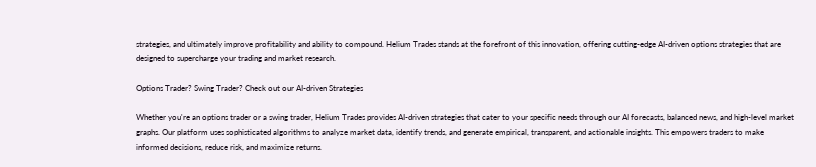strategies, and ultimately improve profitability and ability to compound. Helium Trades stands at the forefront of this innovation, offering cutting-edge AI-driven options strategies that are designed to supercharge your trading and market research.

Options Trader? Swing Trader? Check out our AI-driven Strategies

Whether you're an options trader or a swing trader, Helium Trades provides AI-driven strategies that cater to your specific needs through our AI forecasts, balanced news, and high-level market graphs. Our platform uses sophisticated algorithms to analyze market data, identify trends, and generate empirical, transparent, and actionable insights. This empowers traders to make informed decisions, reduce risk, and maximize returns.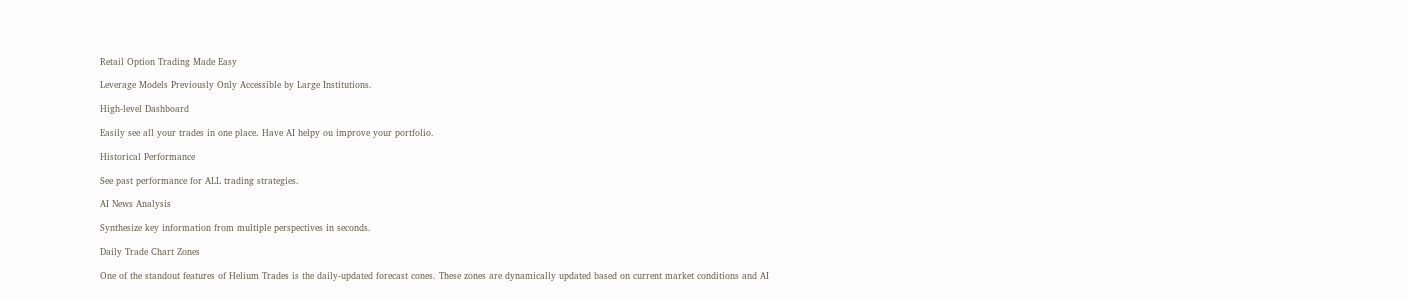Retail Option Trading Made Easy

Leverage Models Previously Only Accessible by Large Institutions.

High-level Dashboard

Easily see all your trades in one place. Have AI helpy ou improve your portfolio.

Historical Performance

See past performance for ALL trading strategies.

AI News Analysis

Synthesize key information from multiple perspectives in seconds.

Daily Trade Chart Zones

One of the standout features of Helium Trades is the daily-updated forecast cones. These zones are dynamically updated based on current market conditions and AI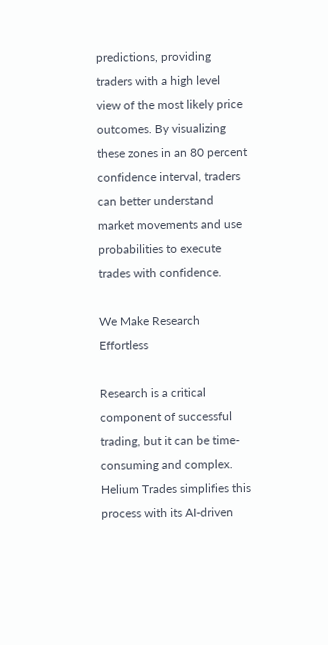predictions, providing traders with a high level view of the most likely price outcomes. By visualizing these zones in an 80 percent confidence interval, traders can better understand market movements and use probabilities to execute trades with confidence.

We Make Research Effortless

Research is a critical component of successful trading, but it can be time-consuming and complex. Helium Trades simplifies this process with its AI-driven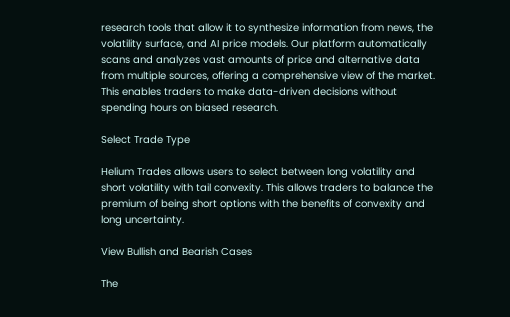research tools that allow it to synthesize information from news, the volatility surface, and AI price models. Our platform automatically scans and analyzes vast amounts of price and alternative data from multiple sources, offering a comprehensive view of the market. This enables traders to make data-driven decisions without spending hours on biased research.

Select Trade Type

Helium Trades allows users to select between long volatility and short volatility with tail convexity. This allows traders to balance the premium of being short options with the benefits of convexity and long uncertainty.

View Bullish and Bearish Cases

The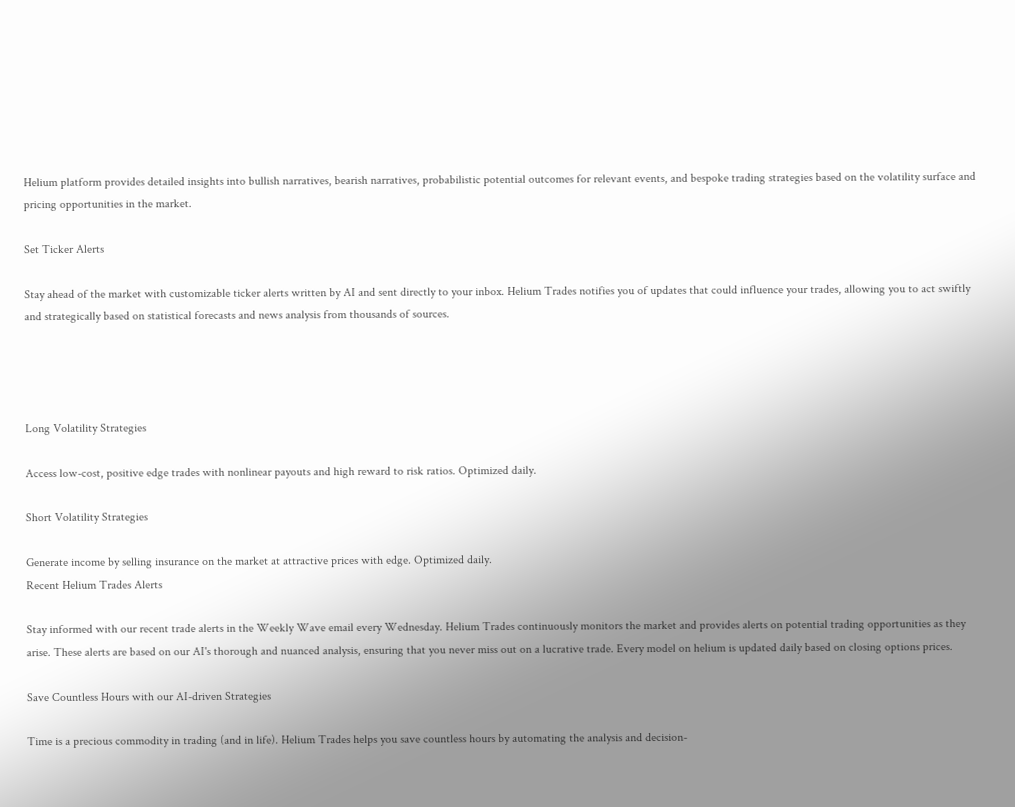Helium platform provides detailed insights into bullish narratives, bearish narratives, probabilistic potential outcomes for relevant events, and bespoke trading strategies based on the volatility surface and pricing opportunities in the market.

Set Ticker Alerts

Stay ahead of the market with customizable ticker alerts written by AI and sent directly to your inbox. Helium Trades notifies you of updates that could influence your trades, allowing you to act swiftly and strategically based on statistical forecasts and news analysis from thousands of sources.




Long Volatility Strategies

Access low-cost, positive edge trades with nonlinear payouts and high reward to risk ratios. Optimized daily.

Short Volatility Strategies

Generate income by selling insurance on the market at attractive prices with edge. Optimized daily.
Recent Helium Trades Alerts

Stay informed with our recent trade alerts in the Weekly Wave email every Wednesday. Helium Trades continuously monitors the market and provides alerts on potential trading opportunities as they arise. These alerts are based on our AI's thorough and nuanced analysis, ensuring that you never miss out on a lucrative trade. Every model on helium is updated daily based on closing options prices.

Save Countless Hours with our AI-driven Strategies

Time is a precious commodity in trading (and in life). Helium Trades helps you save countless hours by automating the analysis and decision-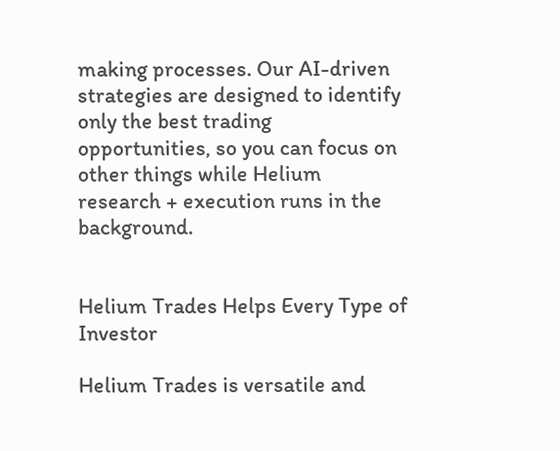making processes. Our AI-driven strategies are designed to identify only the best trading opportunities, so you can focus on other things while Helium research + execution runs in the background.


Helium Trades Helps Every Type of Investor

Helium Trades is versatile and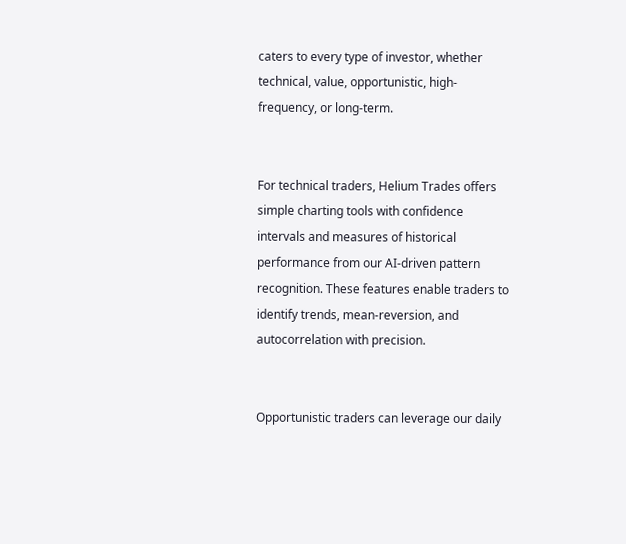caters to every type of investor, whether technical, value, opportunistic, high-frequency, or long-term.


For technical traders, Helium Trades offers simple charting tools with confidence intervals and measures of historical performance from our AI-driven pattern recognition. These features enable traders to identify trends, mean-reversion, and autocorrelation with precision.


Opportunistic traders can leverage our daily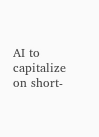AI to capitalize on short-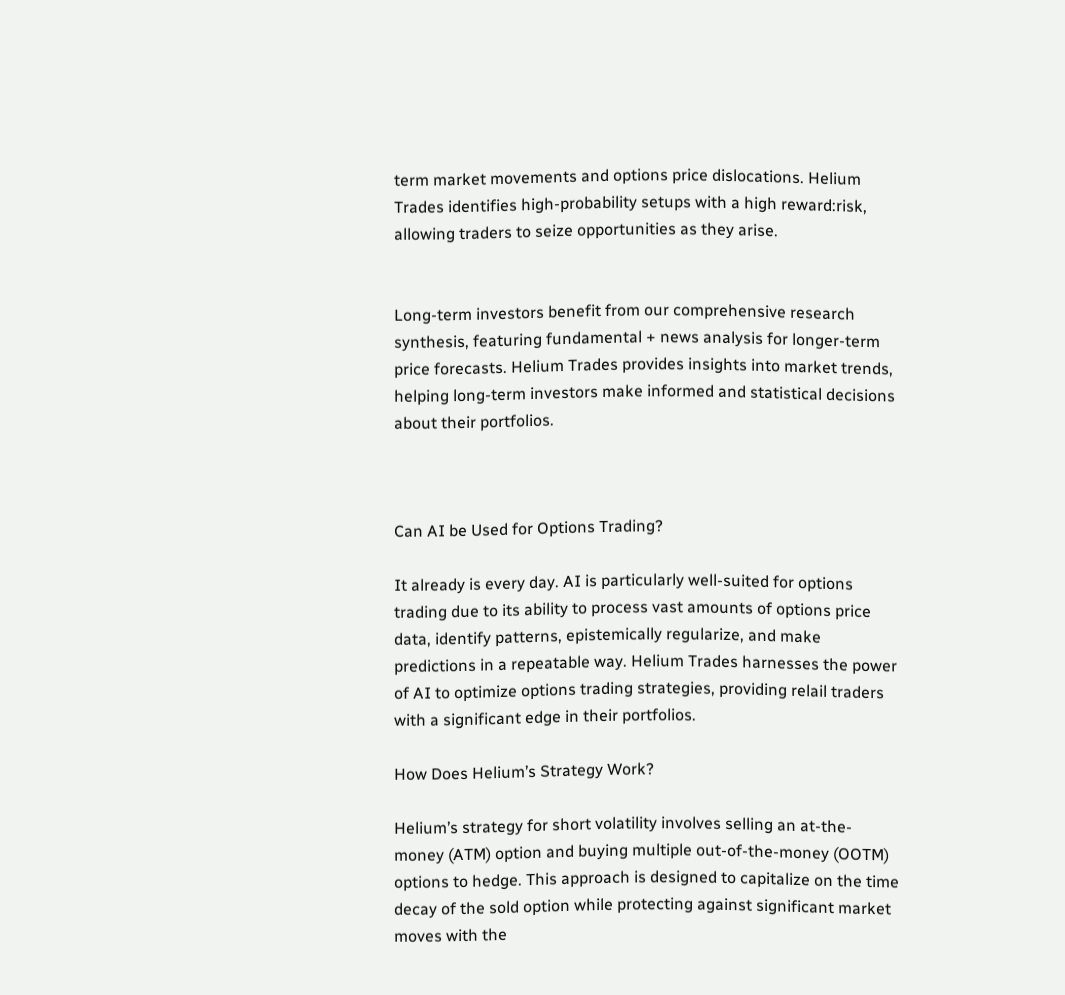term market movements and options price dislocations. Helium Trades identifies high-probability setups with a high reward:risk, allowing traders to seize opportunities as they arise.


Long-term investors benefit from our comprehensive research synthesis, featuring fundamental + news analysis for longer-term price forecasts. Helium Trades provides insights into market trends, helping long-term investors make informed and statistical decisions about their portfolios.



Can AI be Used for Options Trading?

It already is every day. AI is particularly well-suited for options trading due to its ability to process vast amounts of options price data, identify patterns, epistemically regularize, and make predictions in a repeatable way. Helium Trades harnesses the power of AI to optimize options trading strategies, providing relail traders with a significant edge in their portfolios.

How Does Helium’s Strategy Work?

Helium’s strategy for short volatility involves selling an at-the-money (ATM) option and buying multiple out-of-the-money (OOTM) options to hedge. This approach is designed to capitalize on the time decay of the sold option while protecting against significant market moves with the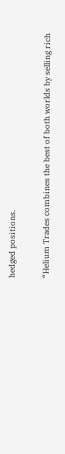hedged positions.

“Helium Trades combines the best of both worlds by selling rich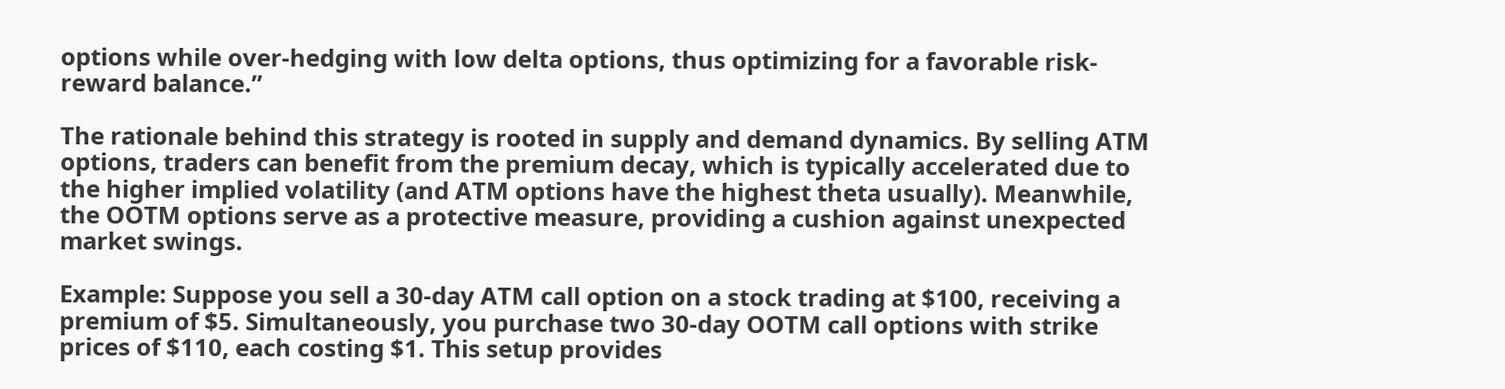options while over-hedging with low delta options, thus optimizing for a favorable risk-reward balance.”

The rationale behind this strategy is rooted in supply and demand dynamics. By selling ATM options, traders can benefit from the premium decay, which is typically accelerated due to the higher implied volatility (and ATM options have the highest theta usually). Meanwhile, the OOTM options serve as a protective measure, providing a cushion against unexpected market swings.

Example: Suppose you sell a 30-day ATM call option on a stock trading at $100, receiving a premium of $5. Simultaneously, you purchase two 30-day OOTM call options with strike prices of $110, each costing $1. This setup provides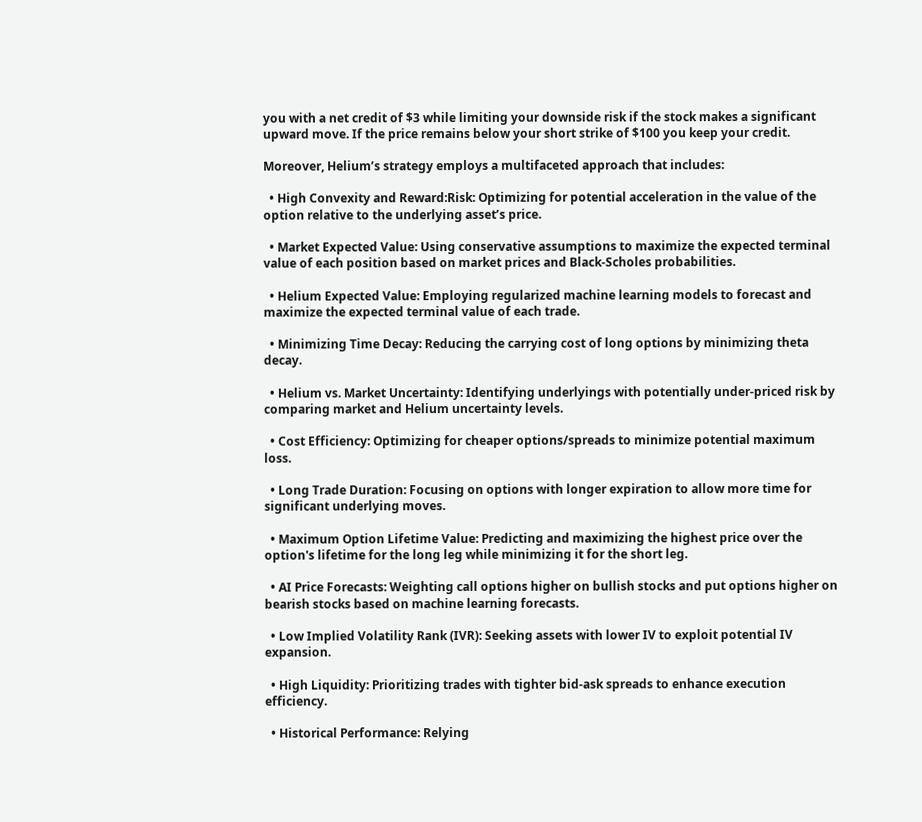you with a net credit of $3 while limiting your downside risk if the stock makes a significant upward move. If the price remains below your short strike of $100 you keep your credit.

Moreover, Helium’s strategy employs a multifaceted approach that includes:

  • High Convexity and Reward:Risk: Optimizing for potential acceleration in the value of the option relative to the underlying asset’s price.

  • Market Expected Value: Using conservative assumptions to maximize the expected terminal value of each position based on market prices and Black-Scholes probabilities.

  • Helium Expected Value: Employing regularized machine learning models to forecast and maximize the expected terminal value of each trade.

  • Minimizing Time Decay: Reducing the carrying cost of long options by minimizing theta decay.

  • Helium vs. Market Uncertainty: Identifying underlyings with potentially under-priced risk by comparing market and Helium uncertainty levels.

  • Cost Efficiency: Optimizing for cheaper options/spreads to minimize potential maximum loss.

  • Long Trade Duration: Focusing on options with longer expiration to allow more time for significant underlying moves.

  • Maximum Option Lifetime Value: Predicting and maximizing the highest price over the option's lifetime for the long leg while minimizing it for the short leg.

  • AI Price Forecasts: Weighting call options higher on bullish stocks and put options higher on bearish stocks based on machine learning forecasts.

  • Low Implied Volatility Rank (IVR): Seeking assets with lower IV to exploit potential IV expansion.

  • High Liquidity: Prioritizing trades with tighter bid-ask spreads to enhance execution efficiency.

  • Historical Performance: Relying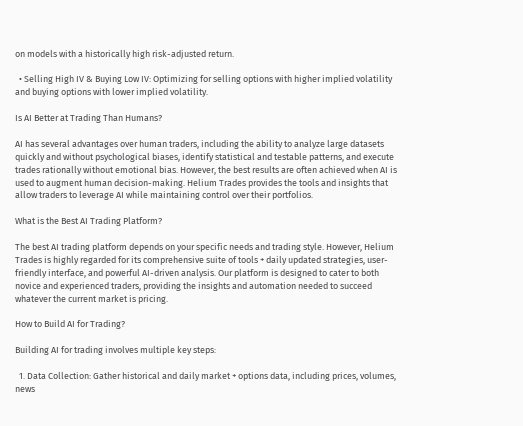on models with a historically high risk-adjusted return.

  • Selling High IV & Buying Low IV: Optimizing for selling options with higher implied volatility and buying options with lower implied volatility.

Is AI Better at Trading Than Humans?

AI has several advantages over human traders, including the ability to analyze large datasets quickly and without psychological biases, identify statistical and testable patterns, and execute trades rationally without emotional bias. However, the best results are often achieved when AI is used to augment human decision-making. Helium Trades provides the tools and insights that allow traders to leverage AI while maintaining control over their portfolios.

What is the Best AI Trading Platform?

The best AI trading platform depends on your specific needs and trading style. However, Helium Trades is highly regarded for its comprehensive suite of tools + daily updated strategies, user-friendly interface, and powerful AI-driven analysis. Our platform is designed to cater to both novice and experienced traders, providing the insights and automation needed to succeed whatever the current market is pricing.

How to Build AI for Trading?

Building AI for trading involves multiple key steps:

  1. Data Collection: Gather historical and daily market + options data, including prices, volumes, news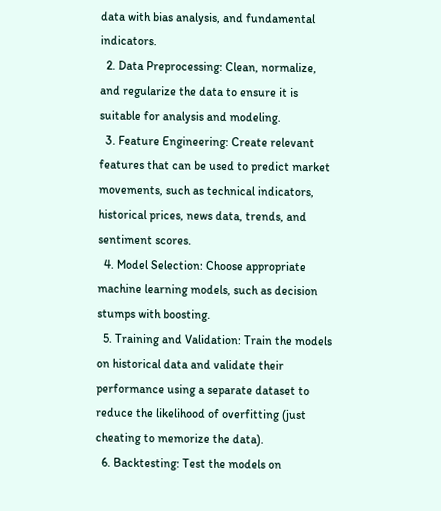data with bias analysis, and fundamental indicators.
  2. Data Preprocessing: Clean, normalize, and regularize the data to ensure it is suitable for analysis and modeling.
  3. Feature Engineering: Create relevant features that can be used to predict market movements, such as technical indicators, historical prices, news data, trends, and sentiment scores.
  4. Model Selection: Choose appropriate machine learning models, such as decision stumps with boosting.
  5. Training and Validation: Train the models on historical data and validate their performance using a separate dataset to reduce the likelihood of overfitting (just cheating to memorize the data).
  6. Backtesting: Test the models on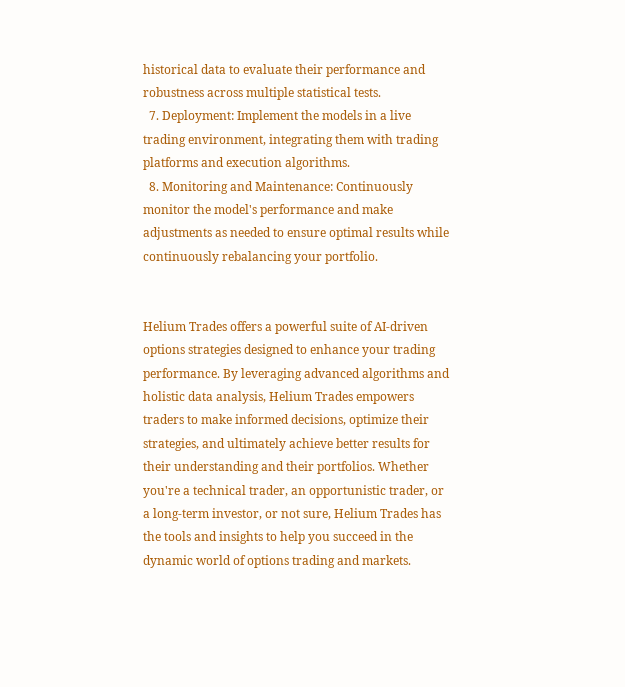historical data to evaluate their performance and robustness across multiple statistical tests.
  7. Deployment: Implement the models in a live trading environment, integrating them with trading platforms and execution algorithms.
  8. Monitoring and Maintenance: Continuously monitor the model's performance and make adjustments as needed to ensure optimal results while continuously rebalancing your portfolio.


Helium Trades offers a powerful suite of AI-driven options strategies designed to enhance your trading performance. By leveraging advanced algorithms and holistic data analysis, Helium Trades empowers traders to make informed decisions, optimize their strategies, and ultimately achieve better results for their understanding and their portfolios. Whether you're a technical trader, an opportunistic trader, or a long-term investor, or not sure, Helium Trades has the tools and insights to help you succeed in the dynamic world of options trading and markets.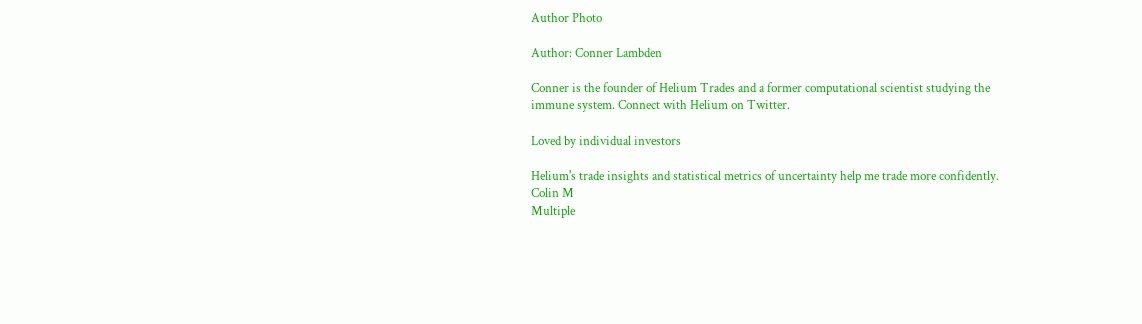Author Photo

Author: Conner Lambden

Conner is the founder of Helium Trades and a former computational scientist studying the immune system. Connect with Helium on Twitter.

Loved by individual investors

Helium's trade insights and statistical metrics of uncertainty help me trade more confidently.
Colin M
Multiple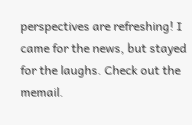perspectives are refreshing! I came for the news, but stayed for the laughs. Check out the memail.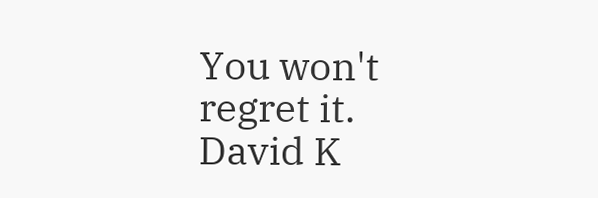You won't regret it.
David K